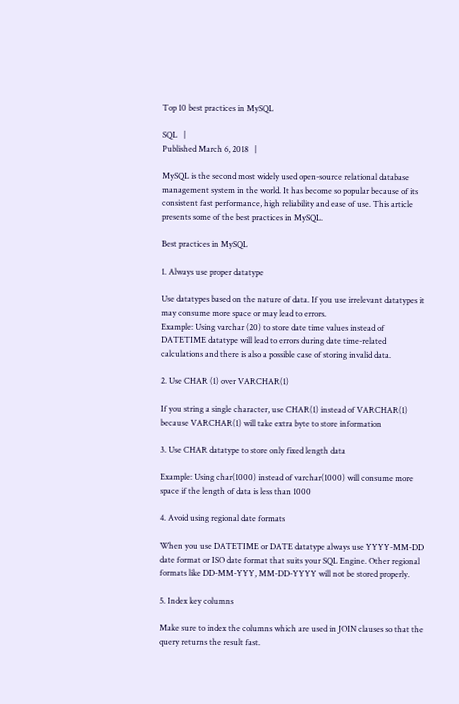Top 10 best practices in MySQL

SQL   |
Published March 6, 2018   |

MySQL is the second most widely used open-source relational database management system in the world. It has become so popular because of its consistent fast performance, high reliability and ease of use. This article presents some of the best practices in MySQL.

Best practices in MySQL

1. Always use proper datatype

Use datatypes based on the nature of data. If you use irrelevant datatypes it may consume more space or may lead to errors.
Example: Using varchar (20) to store date time values instead of DATETIME datatype will lead to errors during date time-related calculations and there is also a possible case of storing invalid data.

2. Use CHAR (1) over VARCHAR(1)

If you string a single character, use CHAR(1) instead of VARCHAR(1) because VARCHAR(1) will take extra byte to store information

3. Use CHAR datatype to store only fixed length data

Example: Using char(1000) instead of varchar(1000) will consume more space if the length of data is less than 1000

4. Avoid using regional date formats

When you use DATETIME or DATE datatype always use YYYY-MM-DD date format or ISO date format that suits your SQL Engine. Other regional formats like DD-MM-YYY, MM-DD-YYYY will not be stored properly.

5. Index key columns

Make sure to index the columns which are used in JOIN clauses so that the query returns the result fast.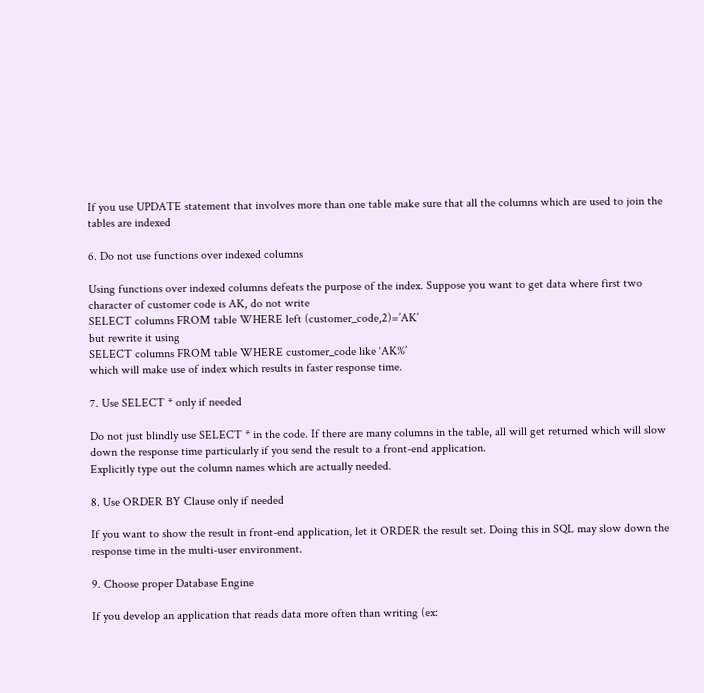If you use UPDATE statement that involves more than one table make sure that all the columns which are used to join the tables are indexed

6. Do not use functions over indexed columns

Using functions over indexed columns defeats the purpose of the index. Suppose you want to get data where first two character of customer code is AK, do not write
SELECT columns FROM table WHERE left (customer_code,2)=’AK’
but rewrite it using
SELECT columns FROM table WHERE customer_code like ‘AK%’
which will make use of index which results in faster response time.

7. Use SELECT * only if needed

Do not just blindly use SELECT * in the code. If there are many columns in the table, all will get returned which will slow down the response time particularly if you send the result to a front-end application.
Explicitly type out the column names which are actually needed.

8. Use ORDER BY Clause only if needed

If you want to show the result in front-end application, let it ORDER the result set. Doing this in SQL may slow down the response time in the multi-user environment.

9. Choose proper Database Engine

If you develop an application that reads data more often than writing (ex: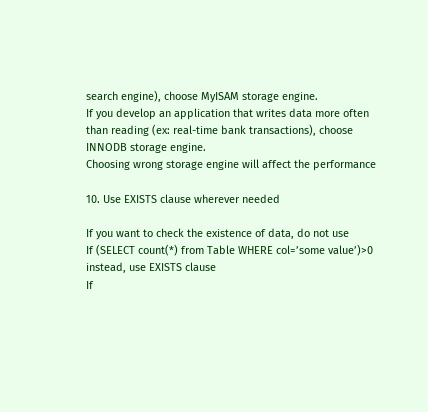search engine), choose MyISAM storage engine.
If you develop an application that writes data more often than reading (ex: real-time bank transactions), choose INNODB storage engine.
Choosing wrong storage engine will affect the performance

10. Use EXISTS clause wherever needed

If you want to check the existence of data, do not use
If (SELECT count(*) from Table WHERE col=’some value’)>0
instead, use EXISTS clause
If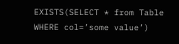EXISTS(SELECT * from Table WHERE col=’some value’)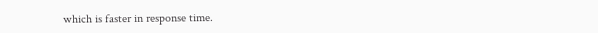which is faster in response time.